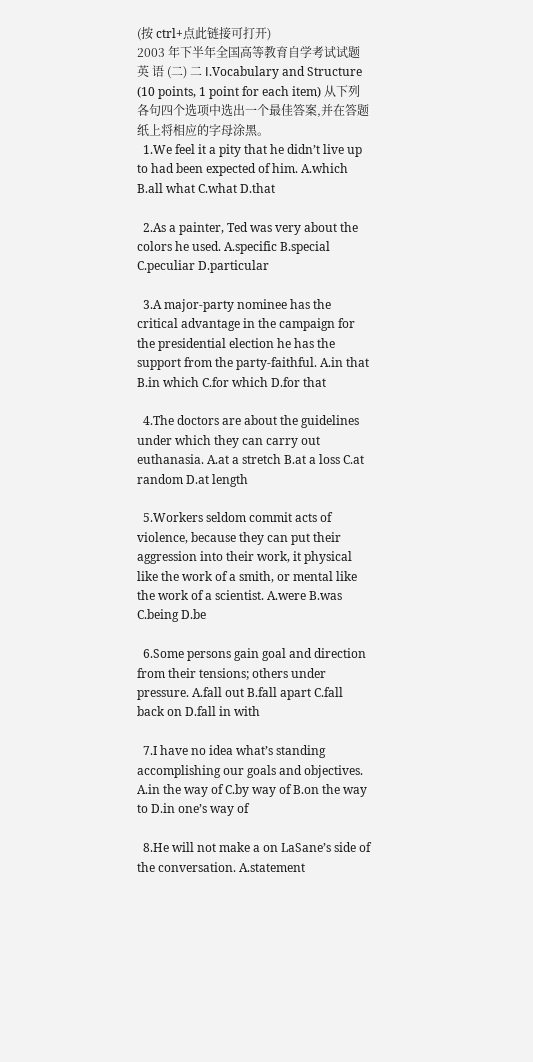(按 ctrl+点此链接可打开)
2003 年下半年全国高等教育自学考试试题 英 语 (二) 二 Ⅰ.Vocabulary and Structure (10 points, 1 point for each item) 从下列各句四个选项中选出一个最佳答案,并在答题纸上将相应的字母涂黑。
  1.We feel it a pity that he didn’t live up to had been expected of him. A.which B.all what C.what D.that

  2.As a painter, Ted was very about the colors he used. A.specific B.special C.peculiar D.particular

  3.A major-party nominee has the critical advantage in the campaign for the presidential election he has the support from the party-faithful. A.in that B.in which C.for which D.for that

  4.The doctors are about the guidelines under which they can carry out euthanasia. A.at a stretch B.at a loss C.at random D.at length

  5.Workers seldom commit acts of violence, because they can put their aggression into their work, it physical like the work of a smith, or mental like the work of a scientist. A.were B.was C.being D.be

  6.Some persons gain goal and direction from their tensions; others under pressure. A.fall out B.fall apart C.fall back on D.fall in with

  7.I have no idea what’s standing accomplishing our goals and objectives. A.in the way of C.by way of B.on the way to D.in one’s way of

  8.He will not make a on LaSane’s side of the conversation. A.statement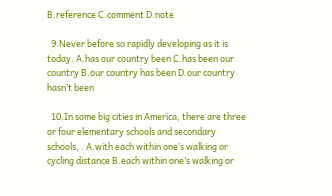B.reference C.comment D.note

  9.Never before so rapidly developing as it is today. A.has our country been C.has been our country B.our country has been D.our country hasn’t been

  10.In some big cities in America, there are three or four elementary schools and secondary
schools, . A.with each within one’s walking or cycling distance B.each within one’s walking or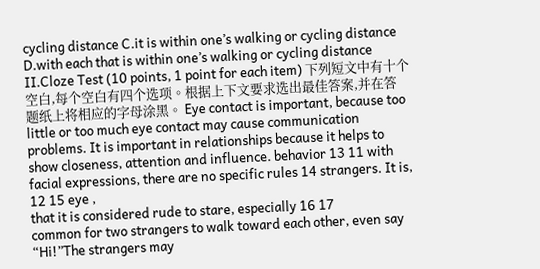cycling distance C.it is within one’s walking or cycling distance D.with each that is within one’s walking or cycling distance Ⅱ.Cloze Test (10 points, 1 point for each item) 下列短文中有十个空白,每个空白有四个选项。根据上下文要求选出最佳答案,并在答 题纸上将相应的字母涂黑。 Eye contact is important, because too little or too much eye contact may cause communication problems. It is important in relationships because it helps to show closeness, attention and influence. behavior 13 11 with facial expressions, there are no specific rules 14 strangers. It is, 12 15 eye ,
that it is considered rude to stare, especially 16 17
common for two strangers to walk toward each other, even say “Hi!”The strangers may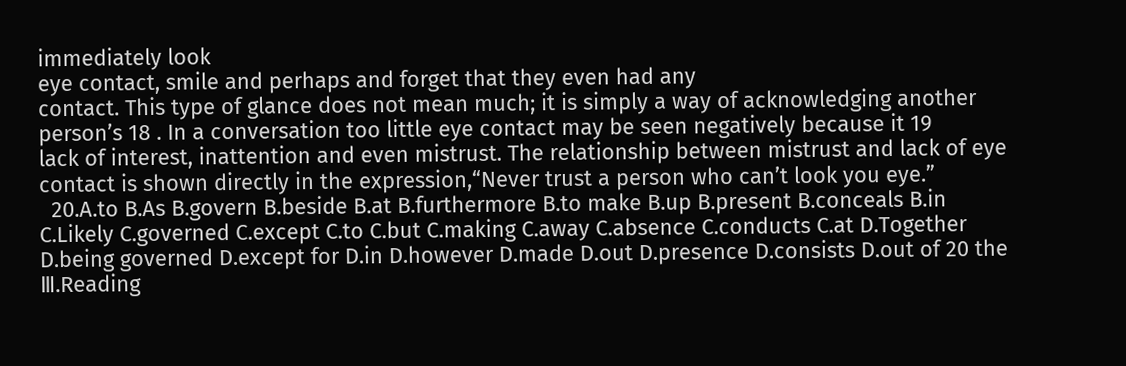immediately look
eye contact, smile and perhaps and forget that they even had any
contact. This type of glance does not mean much; it is simply a way of acknowledging another person’s 18 . In a conversation too little eye contact may be seen negatively because it 19
lack of interest, inattention and even mistrust. The relationship between mistrust and lack of eye contact is shown directly in the expression,“Never trust a person who can’t look you eye.”
  20.A.to B.As B.govern B.beside B.at B.furthermore B.to make B.up B.present B.conceals B.in C.Likely C.governed C.except C.to C.but C.making C.away C.absence C.conducts C.at D.Together D.being governed D.except for D.in D.however D.made D.out D.presence D.consists D.out of 20 the
Ⅲ.Reading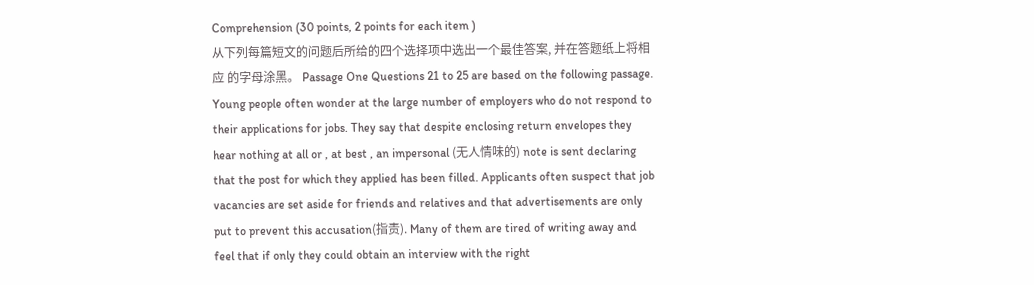Comprehension (30 points, 2 points for each item )
从下列每篇短文的问题后所给的四个选择项中选出一个最佳答案, 并在答题纸上将相应 的字母涂黑。 Passage One Questions 21 to 25 are based on the following passage. Young people often wonder at the large number of employers who do not respond to their applications for jobs. They say that despite enclosing return envelopes they hear nothing at all or , at best , an impersonal (无人情味的) note is sent declaring that the post for which they applied has been filled. Applicants often suspect that job vacancies are set aside for friends and relatives and that advertisements are only put to prevent this accusation(指责). Many of them are tired of writing away and feel that if only they could obtain an interview with the right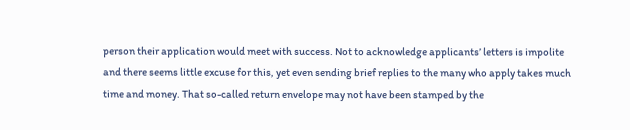person their application would meet with success. Not to acknowledge applicants’ letters is impolite and there seems little excuse for this, yet even sending brief replies to the many who apply takes much time and money. That so-called return envelope may not have been stamped by the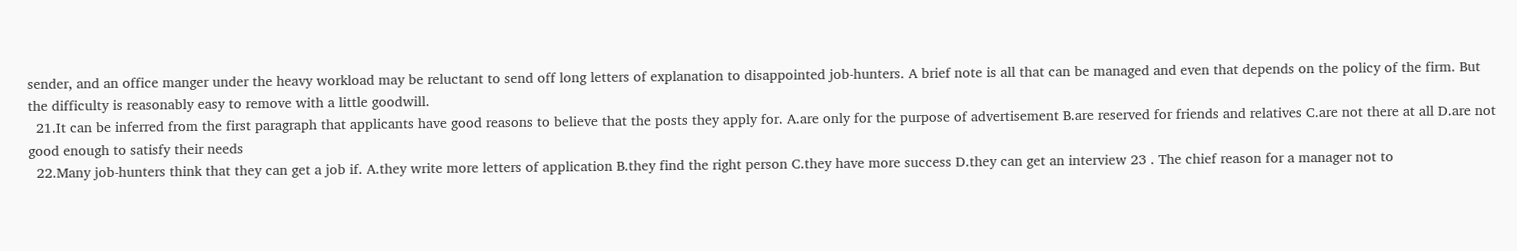sender, and an office manger under the heavy workload may be reluctant to send off long letters of explanation to disappointed job-hunters. A brief note is all that can be managed and even that depends on the policy of the firm. But the difficulty is reasonably easy to remove with a little goodwill.
  21.It can be inferred from the first paragraph that applicants have good reasons to believe that the posts they apply for. A.are only for the purpose of advertisement B.are reserved for friends and relatives C.are not there at all D.are not good enough to satisfy their needs
  22.Many job-hunters think that they can get a job if. A.they write more letters of application B.they find the right person C.they have more success D.they can get an interview 23 . The chief reason for a manager not to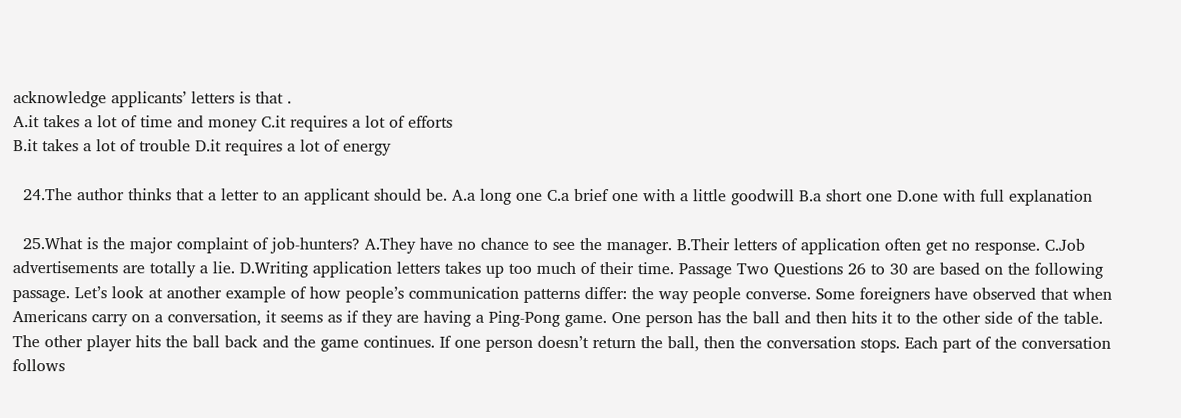acknowledge applicants’ letters is that .
A.it takes a lot of time and money C.it requires a lot of efforts
B.it takes a lot of trouble D.it requires a lot of energy

  24.The author thinks that a letter to an applicant should be. A.a long one C.a brief one with a little goodwill B.a short one D.one with full explanation

  25.What is the major complaint of job-hunters? A.They have no chance to see the manager. B.Their letters of application often get no response. C.Job advertisements are totally a lie. D.Writing application letters takes up too much of their time. Passage Two Questions 26 to 30 are based on the following passage. Let’s look at another example of how people’s communication patterns differ: the way people converse. Some foreigners have observed that when Americans carry on a conversation, it seems as if they are having a Ping-Pong game. One person has the ball and then hits it to the other side of the table. The other player hits the ball back and the game continues. If one person doesn’t return the ball, then the conversation stops. Each part of the conversation follows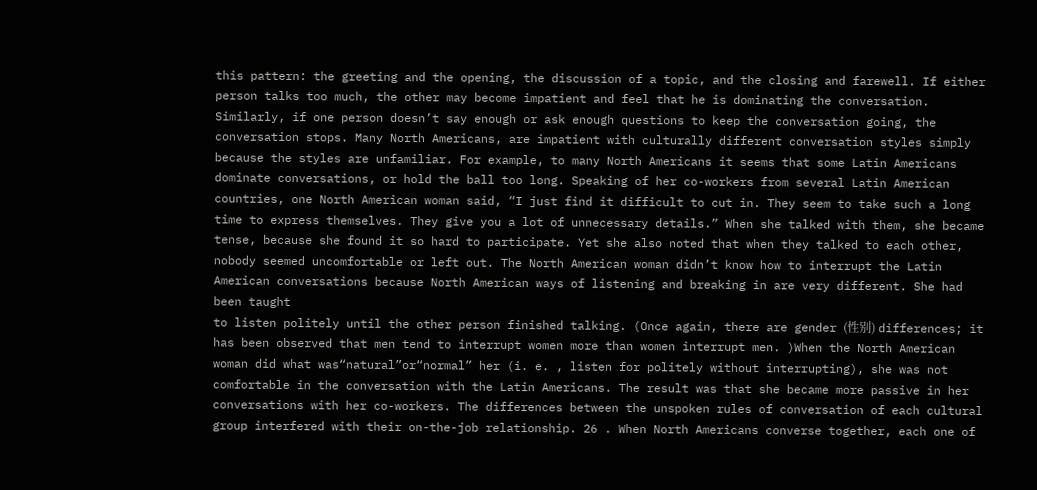this pattern: the greeting and the opening, the discussion of a topic, and the closing and farewell. If either person talks too much, the other may become impatient and feel that he is dominating the conversation. Similarly, if one person doesn’t say enough or ask enough questions to keep the conversation going, the conversation stops. Many North Americans, are impatient with culturally different conversation styles simply because the styles are unfamiliar. For example, to many North Americans it seems that some Latin Americans dominate conversations, or hold the ball too long. Speaking of her co-workers from several Latin American countries, one North American woman said, “I just find it difficult to cut in. They seem to take such a long time to express themselves. They give you a lot of unnecessary details.” When she talked with them, she became tense, because she found it so hard to participate. Yet she also noted that when they talked to each other, nobody seemed uncomfortable or left out. The North American woman didn’t know how to interrupt the Latin American conversations because North American ways of listening and breaking in are very different. She had been taught
to listen politely until the other person finished talking. (Once again, there are gender (性别) differences; it has been observed that men tend to interrupt women more than women interrupt men. )When the North American woman did what was“natural”or“normal” her (i. e. , listen for politely without interrupting), she was not comfortable in the conversation with the Latin Americans. The result was that she became more passive in her conversations with her co-workers. The differences between the unspoken rules of conversation of each cultural group interfered with their on-the-job relationship. 26 . When North Americans converse together, each one of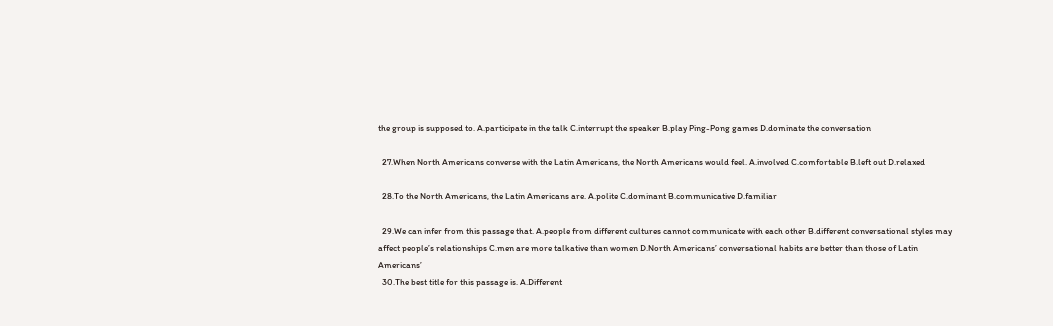the group is supposed to. A.participate in the talk C.interrupt the speaker B.play Ping-Pong games D.dominate the conversation

  27.When North Americans converse with the Latin Americans, the North Americans would feel. A.involved C.comfortable B.left out D.relaxed

  28.To the North Americans, the Latin Americans are. A.polite C.dominant B.communicative D.familiar

  29.We can infer from this passage that. A.people from different cultures cannot communicate with each other B.different conversational styles may affect people’s relationships C.men are more talkative than women D.North Americans’ conversational habits are better than those of Latin Americans’
  30.The best title for this passage is. A.Different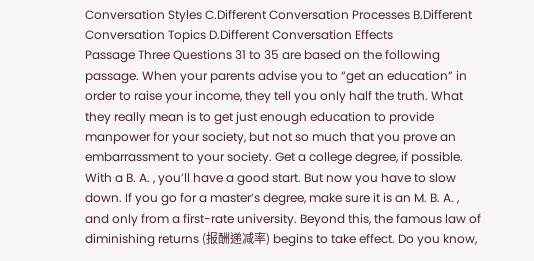Conversation Styles C.Different Conversation Processes B.Different Conversation Topics D.Different Conversation Effects
Passage Three Questions 31 to 35 are based on the following passage. When your parents advise you to “get an education” in order to raise your income, they tell you only half the truth. What they really mean is to get just enough education to provide
manpower for your society, but not so much that you prove an embarrassment to your society. Get a college degree, if possible. With a B. A. , you’ll have a good start. But now you have to slow down. If you go for a master’s degree, make sure it is an M. B. A. , and only from a first-rate university. Beyond this, the famous law of diminishing returns (报酬递减率) begins to take effect. Do you know,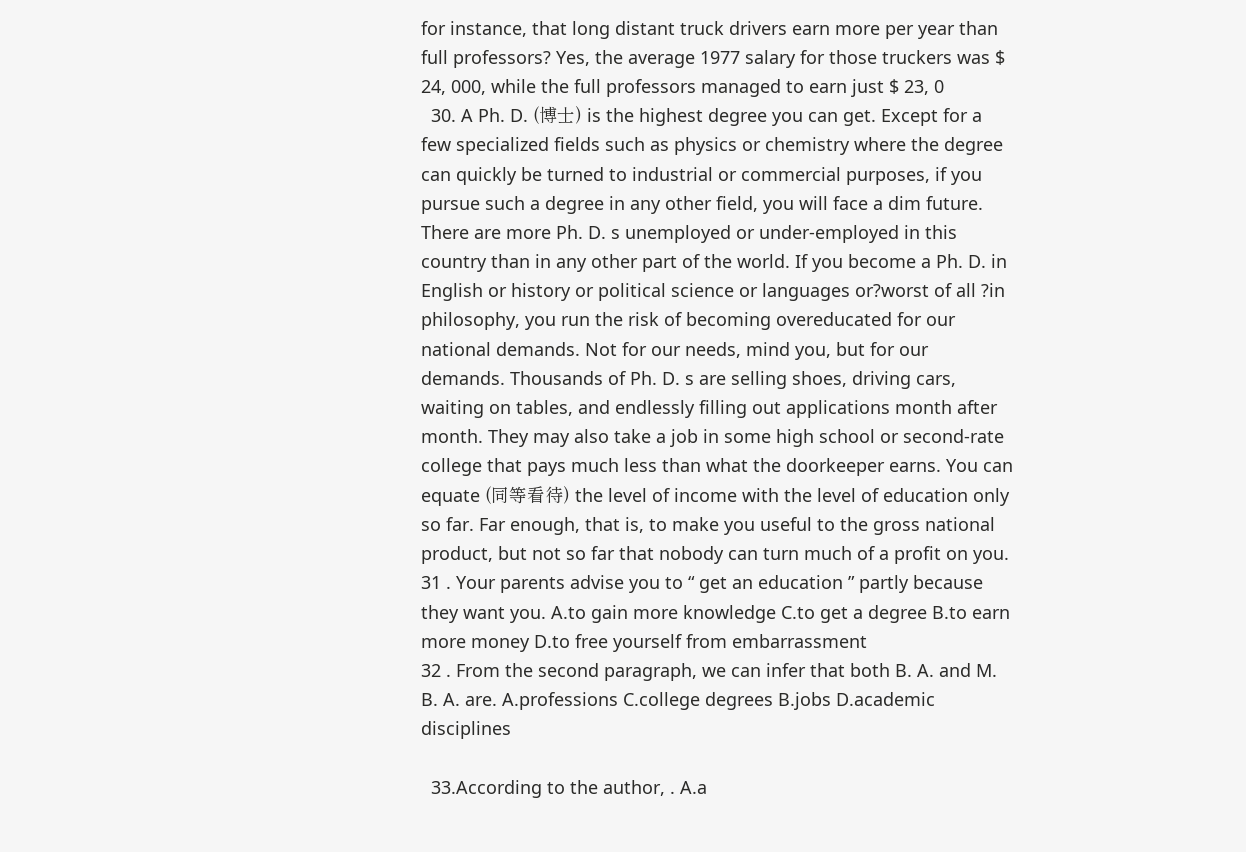for instance, that long distant truck drivers earn more per year than full professors? Yes, the average 1977 salary for those truckers was $ 24, 000, while the full professors managed to earn just $ 23, 0
  30. A Ph. D. (博士) is the highest degree you can get. Except for a few specialized fields such as physics or chemistry where the degree can quickly be turned to industrial or commercial purposes, if you pursue such a degree in any other field, you will face a dim future. There are more Ph. D. s unemployed or under-employed in this country than in any other part of the world. If you become a Ph. D. in English or history or political science or languages or?worst of all ?in philosophy, you run the risk of becoming overeducated for our national demands. Not for our needs, mind you, but for our demands. Thousands of Ph. D. s are selling shoes, driving cars, waiting on tables, and endlessly filling out applications month after month. They may also take a job in some high school or second-rate college that pays much less than what the doorkeeper earns. You can equate (同等看待) the level of income with the level of education only so far. Far enough, that is, to make you useful to the gross national product, but not so far that nobody can turn much of a profit on you. 31 . Your parents advise you to “ get an education ” partly because they want you. A.to gain more knowledge C.to get a degree B.to earn more money D.to free yourself from embarrassment
32 . From the second paragraph, we can infer that both B. A. and M. B. A. are. A.professions C.college degrees B.jobs D.academic disciplines

  33.According to the author, . A.a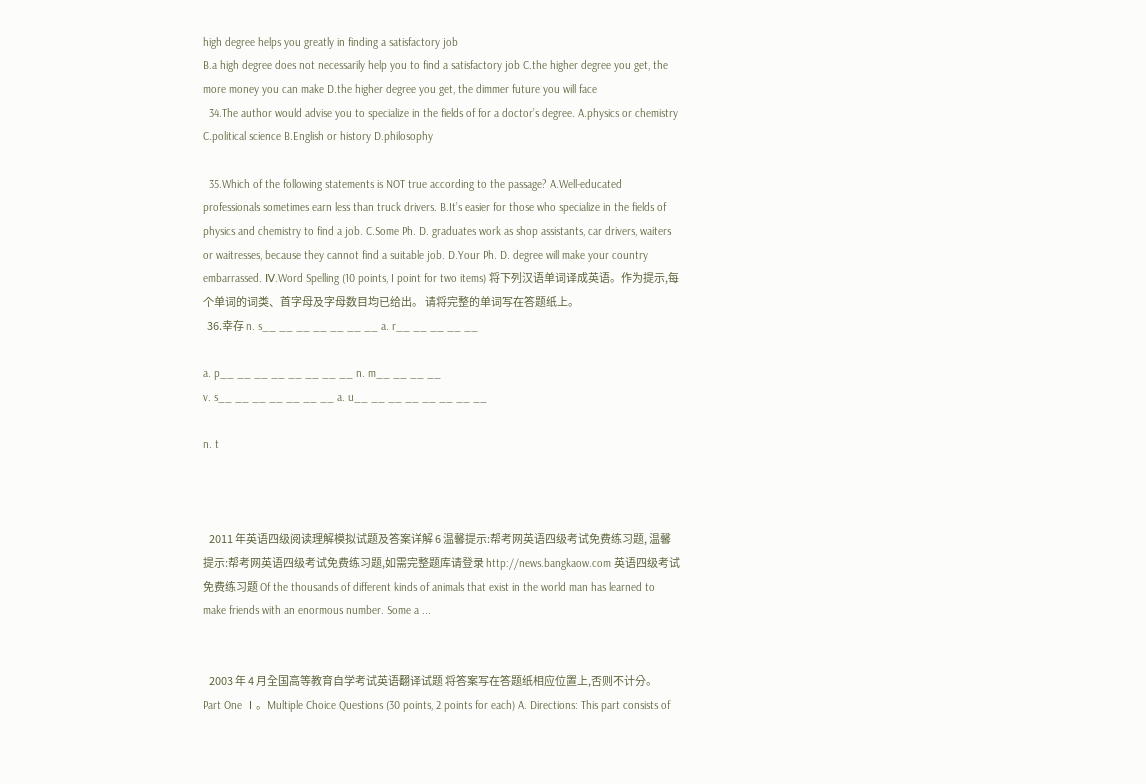high degree helps you greatly in finding a satisfactory job
B.a high degree does not necessarily help you to find a satisfactory job C.the higher degree you get, the more money you can make D.the higher degree you get, the dimmer future you will face
  34.The author would advise you to specialize in the fields of for a doctor’s degree. A.physics or chemistry C.political science B.English or history D.philosophy

  35.Which of the following statements is NOT true according to the passage? A.Well-educated professionals sometimes earn less than truck drivers. B.It’s easier for those who specialize in the fields of physics and chemistry to find a job. C.Some Ph. D. graduates work as shop assistants, car drivers, waiters or waitresses, because they cannot find a suitable job. D.Your Ph. D. degree will make your country embarrassed. Ⅳ.Word Spelling (10 points, I point for two items) 将下列汉语单词译成英语。作为提示,每个单词的词类、首字母及字母数目均已给出。 请将完整的单词写在答题纸上。
  36.幸存 n. s__ __ __ __ __ __ __ a. r__ __ __ __ __

a. p__ __ __ __ __ __ __ __ n. m__ __ __ __
v. s__ __ __ __ __ __ __ a. u__ __ __ __ __ __ __ __

n. t



   2011 年英语四级阅读理解模拟试题及答案详解 6 温馨提示:帮考网英语四级考试免费练习题, 温馨提示:帮考网英语四级考试免费练习题,如需完整题库请登录 http://news.bangkaow.com 英语四级考试免费练习题 Of the thousands of different kinds of animals that exist in the world man has learned to make friends with an enormous number. Some a ...


   2003 年 4 月全国高等教育自学考试英语翻译试题 将答案写在答题纸相应位置上,否则不计分。 Part One Ⅰ。Multiple Choice Questions (30 points, 2 points for each) A. Directions: This part consists of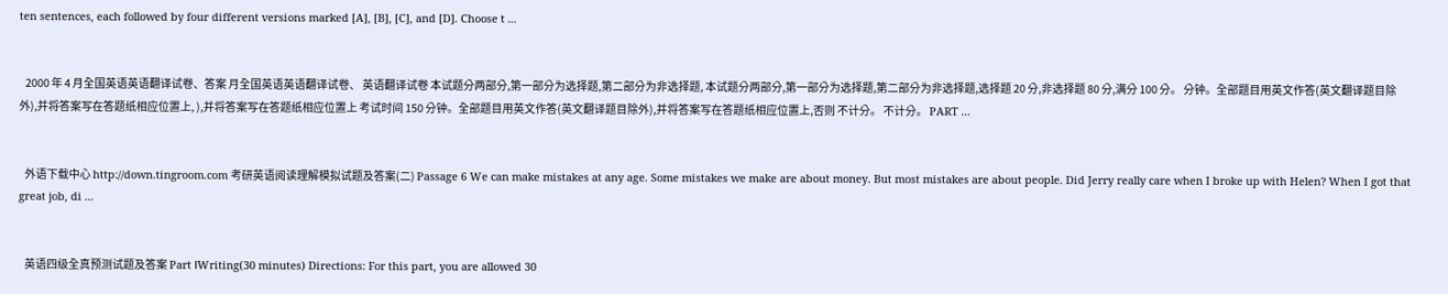ten sentences, each followed by four different versions marked [A], [B], [C], and [D]. Choose t ...


   2000 年 4 月全国英语英语翻译试卷、答案 月全国英语英语翻译试卷、 英语翻译试卷 本试题分两部分,第一部分为选择题,第二部分为非选择题, 本试题分两部分,第一部分为选择题,第二部分为非选择题,选择题 20 分,非选择题 80 分,满分 100 分。 分钟。全部题目用英文作答(英文翻译题目除外),并将答案写在答题纸相应位置上, ),并将答案写在答题纸相应位置上 考试时间 150 分钟。全部题目用英文作答(英文翻译题目除外),并将答案写在答题纸相应位置上,否则 不计分。 不计分。 PART ...


   外语下载中心 http://down.tingroom.com 考研英语阅读理解模拟试题及答案(二) Passage 6 We can make mistakes at any age. Some mistakes we make are about money. But most mistakes are about people. Did Jerry really care when I broke up with Helen? When I got that great job, di ...


   英语四级全真预测试题及答案 Part ⅠWriting(30 minutes) Directions: For this part, you are allowed 30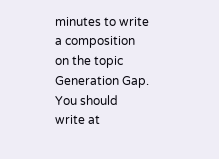minutes to write a composition on the topic Generation Gap. You should write at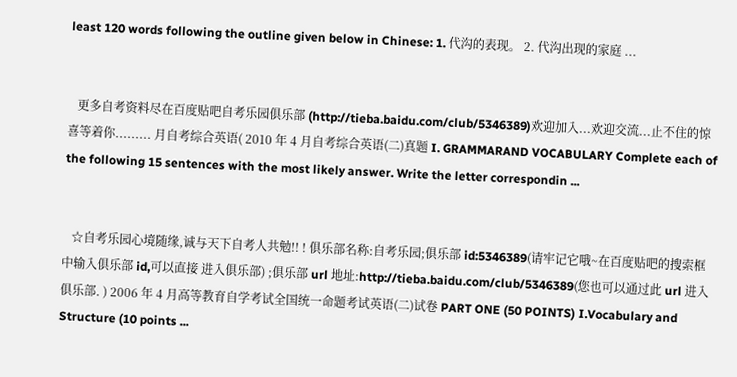least 120 words following the outline given below in Chinese: 1. 代沟的表现。 2. 代沟出现的家庭 ...


   更多自考资料尽在百度贴吧自考乐园俱乐部 (http://tieba.baidu.com/club/5346389)欢迎加入...欢迎交流...止不住的惊喜等着你......... 月自考综合英语( 2010 年 4 月自考综合英语(二)真题 I. GRAMMARAND VOCABULARY Complete each of the following 15 sentences with the most likely answer. Write the letter correspondin ...


   ☆自考乐园心境随缘,诚与天下自考人共勉!! ! 俱乐部名称:自考乐园;俱乐部 id:5346389(请牢记它哦~在百度贴吧的搜索框中输入俱乐部 id,可以直接 进入俱乐部) ;俱乐部 url 地址:http://tieba.baidu.com/club/5346389(您也可以通过此 url 进入俱乐部. ) 2006 年 4 月高等教育自学考试全国统一命题考试英语(二)试卷 PART ONE (50 POINTS) I.Vocabulary and Structure (10 points ...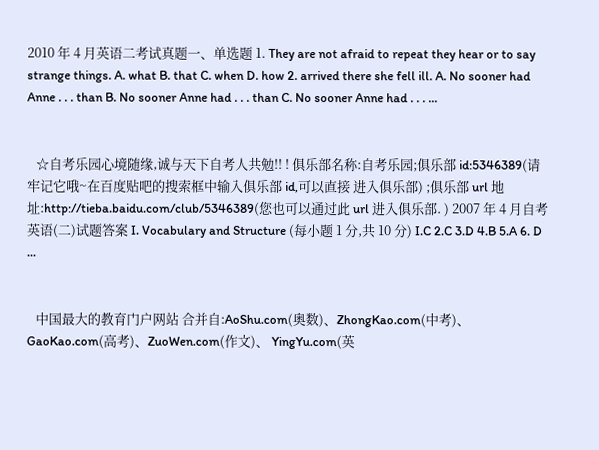2010 年 4 月英语二考试真题一、单选题 1. They are not afraid to repeat they hear or to say strange things. A. what B. that C. when D. how 2. arrived there she fell ill. A. No sooner had Anne . . . than B. No sooner Anne had . . . than C. No sooner Anne had . . . ...


   ☆自考乐园心境随缘,诚与天下自考人共勉!! ! 俱乐部名称:自考乐园;俱乐部 id:5346389(请牢记它哦~在百度贴吧的搜索框中输入俱乐部 id,可以直接 进入俱乐部) ;俱乐部 url 地址:http://tieba.baidu.com/club/5346389(您也可以通过此 url 进入俱乐部. ) 2007 年 4 月自考英语(二)试题答案 I. Vocabulary and Structure (每小题 1 分,共 10 分) I.C 2.C 3.D 4.B 5.A 6. D ...


   中国最大的教育门户网站 合并自:AoShu.com(奥数)、ZhongKao.com(中考)、GaoKao.com(高考)、ZuoWen.com(作文)、 YingYu.com(英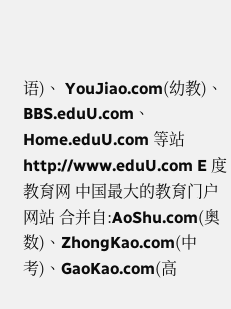语)、 YouJiao.com(幼教)、BBS.eduU.com、Home.eduU.com 等站 http://www.eduU.com E 度教育网 中国最大的教育门户网站 合并自:AoShu.com(奥数)、ZhongKao.com(中考)、GaoKao.com(高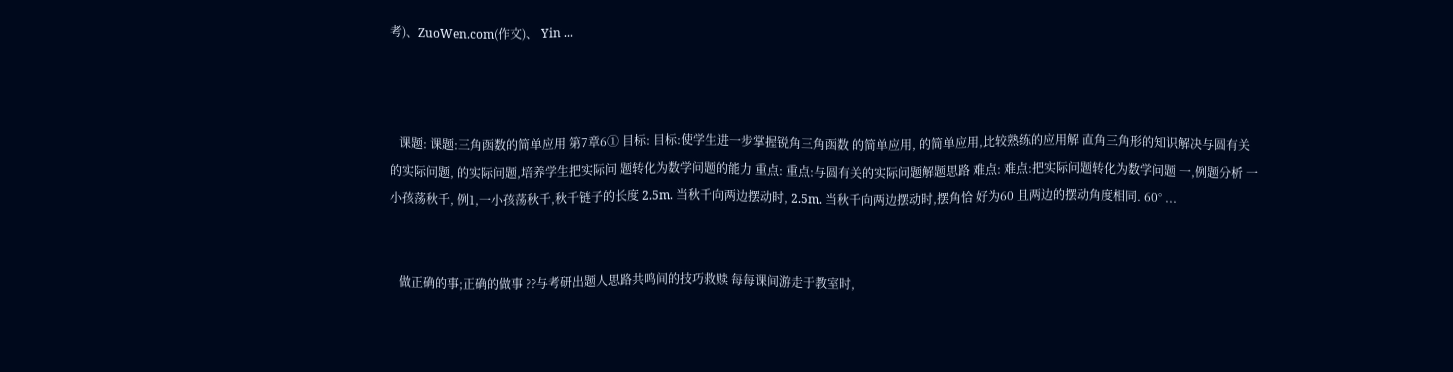考)、ZuoWen.com(作文)、 Yin ...



   课题: 课题:三角函数的简单应用 第7章6① 目标: 目标:使学生进一步掌握锐角三角函数 的简单应用, 的简单应用,比较熟练的应用解 直角三角形的知识解决与圆有关 的实际问题, 的实际问题,培养学生把实际问 题转化为数学问题的能力 重点: 重点:与圆有关的实际问题解题思路 难点: 难点:把实际问题转化为数学问题 一,例题分析 一小孩荡秋千, 例1,一小孩荡秋千,秋千链子的长度 2.5m. 当秋千向两边摆动时, 2.5m. 当秋千向两边摆动时,摆角恰 好为60 且两边的摆动角度相同. 60° ...


   做正确的事;正确的做事 ??与考研出题人思路共鸣间的技巧救赎 每每课间游走于教室时,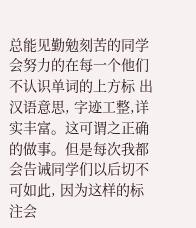总能见勤勉刻苦的同学会努力的在每一个他们不认识单词的上方标 出汉语意思, 字迹工整,详实丰富。这可谓之正确的做事。但是每次我都会告诫同学们以后切不可如此, 因为这样的标 注会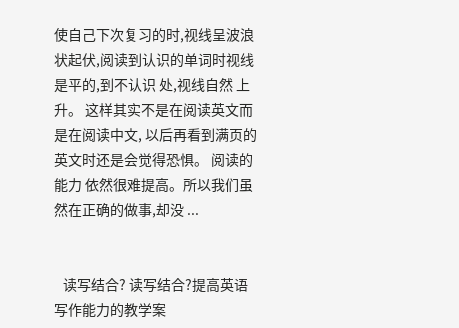使自己下次复习的时,视线呈波浪状起伏,阅读到认识的单词时视线是平的,到不认识 处,视线自然 上升。 这样其实不是在阅读英文而是在阅读中文, 以后再看到满页的英文时还是会觉得恐惧。 阅读的能力 依然很难提高。所以我们虽然在正确的做事,却没 ...


   读写结合? 读写结合?提高英语写作能力的教学案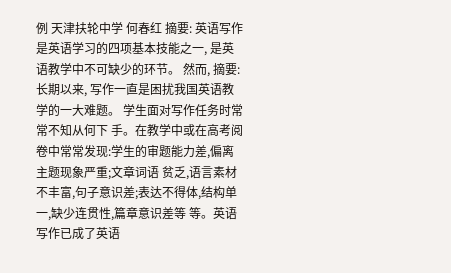例 天津扶轮中学 何春红 摘要: 英语写作是英语学习的四项基本技能之一, 是英语教学中不可缺少的环节。 然而, 摘要: 长期以来, 写作一直是困扰我国英语教学的一大难题。 学生面对写作任务时常常不知从何下 手。在教学中或在高考阅卷中常常发现:学生的审题能力差,偏离主题现象严重;文章词语 贫乏,语言素材不丰富,句子意识差;表达不得体,结构单一,缺少连贯性,篇章意识差等 等。英语写作已成了英语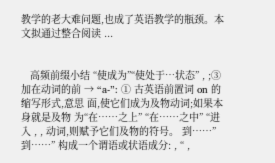教学的老大难问题,也成了英语教学的瓶颈。本文拟通过整合阅读 ...


   高频前缀小结 “使成为”“使处于…状态” , ;③加在动词的前 → “a-”: ① 古英语前置词 on 的缩写形式,意思 面,使它们成为及物动词;如果本身就是及物 为“在……之上” “在……之中” “进入 , , 动词,则赋予它们及物的符号。 到……” 到……” 构成一个谓语或状语成分: , “ ,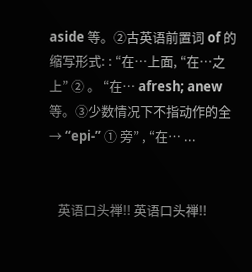aside 等。②古英语前置词 of 的缩写形式: : “在…上面, “在…之上” ② 。 “在… afresh; anew 等。③少数情况下不指动作的全 → “epi-” ① 旁” , “在… ...


   英语口头禅!! 英语口头禅!!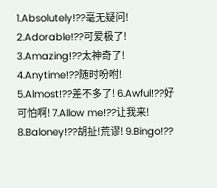1.Absolutely!??毫无疑问! 2.Adorable!??可爱极了! 3.Amazing!??太神奇了! 4.Anytime!??随时吩咐! 5.Almost!??差不多了! 6.Awful!??好可怕啊! 7.Allow me!??让我来! 8.Baloney!??胡扯!荒谬! 9.Bingo!??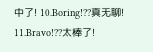中了! 10.Boring!??真无聊! 11.Bravo!??太棒了!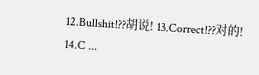12.Bullshit!??胡说! 13.Correct!??对的! 14.C ...